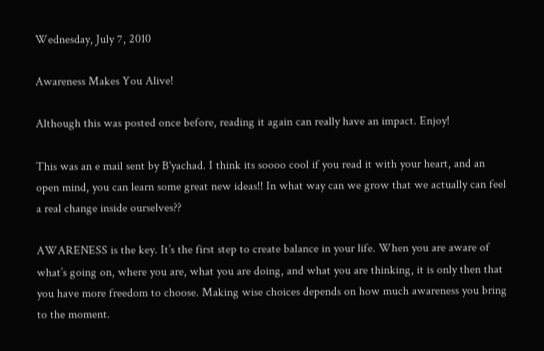Wednesday, July 7, 2010

Awareness Makes You Alive!

Although this was posted once before, reading it again can really have an impact. Enjoy!

This was an e mail sent by B'yachad. I think its soooo cool if you read it with your heart, and an open mind, you can learn some great new ideas!! In what way can we grow that we actually can feel a real change inside ourselves??

AWARENESS is the key. It’s the first step to create balance in your life. When you are aware of what’s going on, where you are, what you are doing, and what you are thinking, it is only then that you have more freedom to choose. Making wise choices depends on how much awareness you bring to the moment.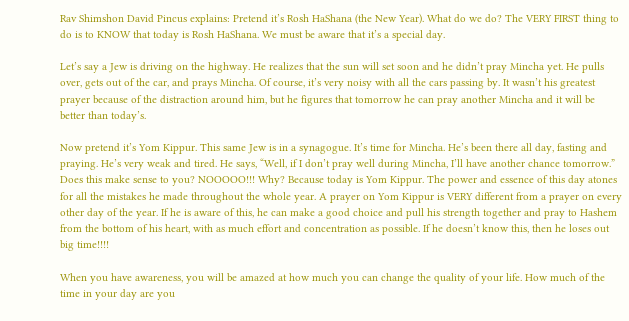Rav Shimshon David Pincus explains: Pretend it’s Rosh HaShana (the New Year). What do we do? The VERY FIRST thing to do is to KNOW that today is Rosh HaShana. We must be aware that it’s a special day.

Let’s say a Jew is driving on the highway. He realizes that the sun will set soon and he didn’t pray Mincha yet. He pulls over, gets out of the car, and prays Mincha. Of course, it’s very noisy with all the cars passing by. It wasn’t his greatest prayer because of the distraction around him, but he figures that tomorrow he can pray another Mincha and it will be better than today’s.

Now pretend it’s Yom Kippur. This same Jew is in a synagogue. It’s time for Mincha. He’s been there all day, fasting and praying. He’s very weak and tired. He says, “Well, if I don’t pray well during Mincha, I’ll have another chance tomorrow.” Does this make sense to you? NOOOOO!!! Why? Because today is Yom Kippur. The power and essence of this day atones for all the mistakes he made throughout the whole year. A prayer on Yom Kippur is VERY different from a prayer on every other day of the year. If he is aware of this, he can make a good choice and pull his strength together and pray to Hashem from the bottom of his heart, with as much effort and concentration as possible. If he doesn’t know this, then he loses out big time!!!!

When you have awareness, you will be amazed at how much you can change the quality of your life. How much of the time in your day are you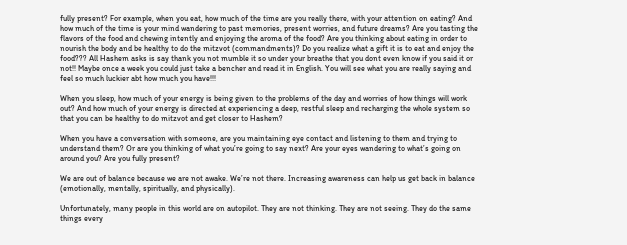fully present? For example, when you eat, how much of the time are you really there, with your attention on eating? And how much of the time is your mind wandering to past memories, present worries, and future dreams? Are you tasting the flavors of the food and chewing intently and enjoying the aroma of the food? Are you thinking about eating in order to nourish the body and be healthy to do the mitzvot (commandments)? Do you realize what a gift it is to eat and enjoy the food??? All Hashem asks is say thank you not mumble it so under your breathe that you dont even know if you said it or not!! Maybe once a week you could just take a bencher and read it in English. You will see what you are really saying and feel so much luckier abt how much you have!!!

When you sleep, how much of your energy is being given to the problems of the day and worries of how things will work out? And how much of your energy is directed at experiencing a deep, restful sleep and recharging the whole system so that you can be healthy to do mitzvot and get closer to Hashem?

When you have a conversation with someone, are you maintaining eye contact and listening to them and trying to understand them? Or are you thinking of what you’re going to say next? Are your eyes wandering to what’s going on around you? Are you fully present?

We are out of balance because we are not awake. We’re not there. Increasing awareness can help us get back in balance (emotionally, mentally, spiritually, and physically).

Unfortunately, many people in this world are on autopilot. They are not thinking. They are not seeing. They do the same things every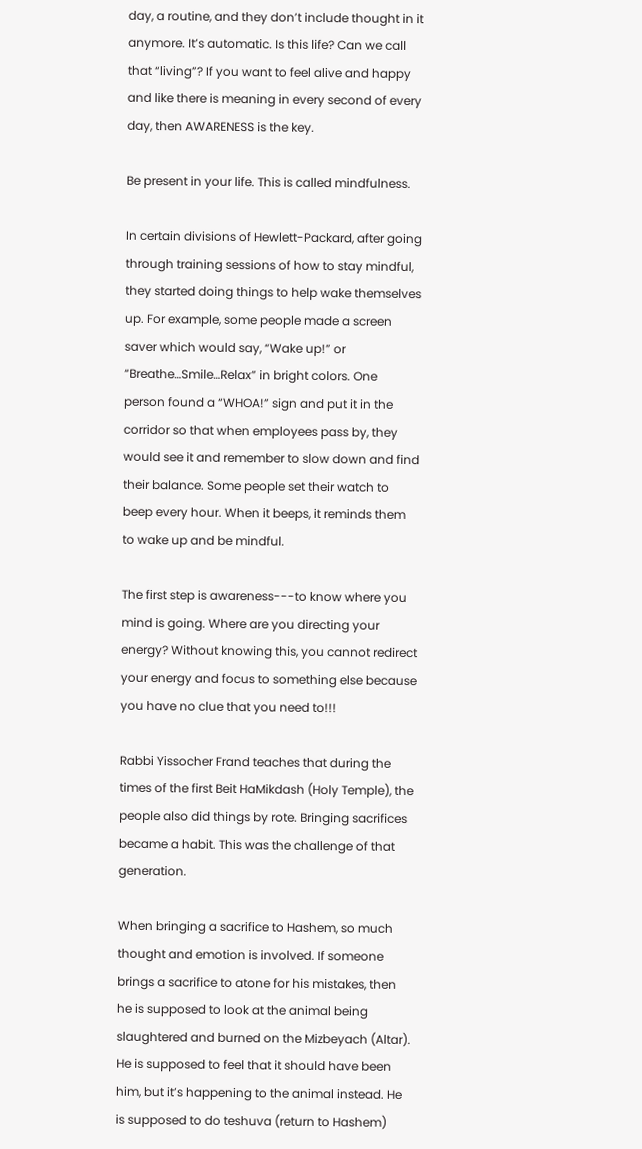day, a routine, and they don’t include thought in it anymore. It’s automatic. Is this life? Can we call that “living”? If you want to feel alive and happy and like there is meaning in every second of every day, then AWARENESS is the key.

Be present in your life. This is called mindfulness.

In certain divisions of Hewlett-Packard, after going through training sessions of how to stay mindful, they started doing things to help wake themselves up. For example, some people made a screen saver which would say, “Wake up!” or “Breathe…Smile…Relax” in bright colors. One person found a “WHOA!” sign and put it in the corridor so that when employees pass by, they would see it and remember to slow down and find their balance. Some people set their watch to beep every hour. When it beeps, it reminds them to wake up and be mindful.

The first step is awareness---to know where you mind is going. Where are you directing your energy? Without knowing this, you cannot redirect your energy and focus to something else because you have no clue that you need to!!!

Rabbi Yissocher Frand teaches that during the times of the first Beit HaMikdash (Holy Temple), the people also did things by rote. Bringing sacrifices became a habit. This was the challenge of that generation.

When bringing a sacrifice to Hashem, so much thought and emotion is involved. If someone brings a sacrifice to atone for his mistakes, then he is supposed to look at the animal being slaughtered and burned on the Mizbeyach (Altar). He is supposed to feel that it should have been him, but it’s happening to the animal instead. He is supposed to do teshuva (return to Hashem)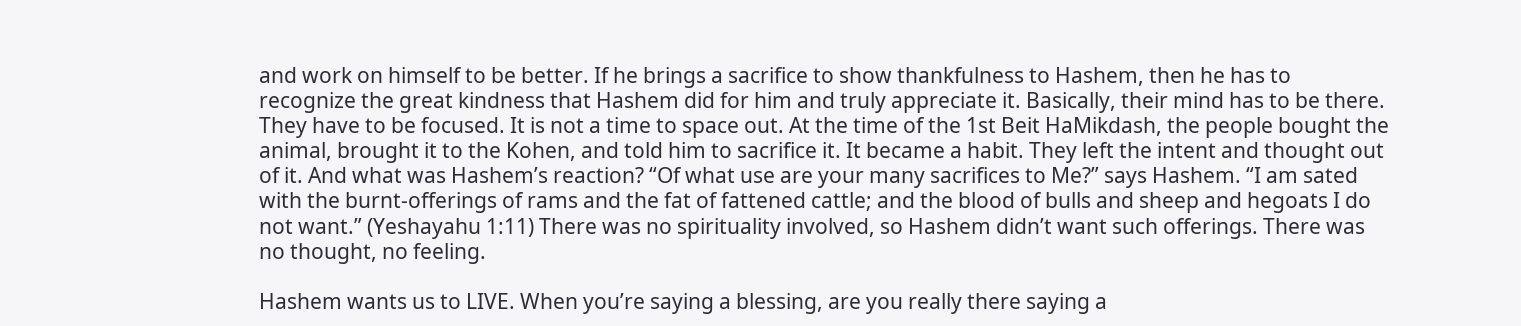and work on himself to be better. If he brings a sacrifice to show thankfulness to Hashem, then he has to recognize the great kindness that Hashem did for him and truly appreciate it. Basically, their mind has to be there. They have to be focused. It is not a time to space out. At the time of the 1st Beit HaMikdash, the people bought the animal, brought it to the Kohen, and told him to sacrifice it. It became a habit. They left the intent and thought out of it. And what was Hashem’s reaction? “Of what use are your many sacrifices to Me?” says Hashem. “I am sated with the burnt-offerings of rams and the fat of fattened cattle; and the blood of bulls and sheep and hegoats I do not want.” (Yeshayahu 1:11) There was no spirituality involved, so Hashem didn’t want such offerings. There was no thought, no feeling.

Hashem wants us to LIVE. When you’re saying a blessing, are you really there saying a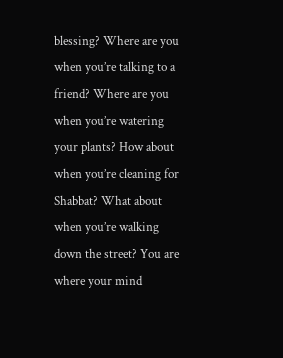blessing? Where are you when you’re talking to a friend? Where are you when you’re watering your plants? How about when you’re cleaning for Shabbat? What about when you’re walking down the street? You are where your mind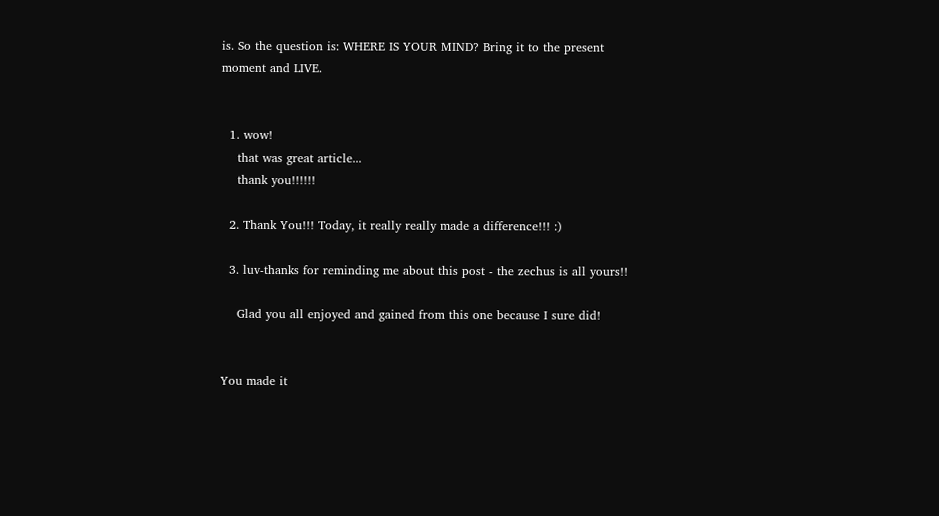is. So the question is: WHERE IS YOUR MIND? Bring it to the present moment and LIVE.


  1. wow!
    that was great article...
    thank you!!!!!!

  2. Thank You!!! Today, it really really made a difference!!! :)

  3. luv-thanks for reminding me about this post - the zechus is all yours!!

    Glad you all enjoyed and gained from this one because I sure did!


You made it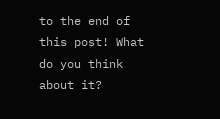to the end of this post! What do you think about it?